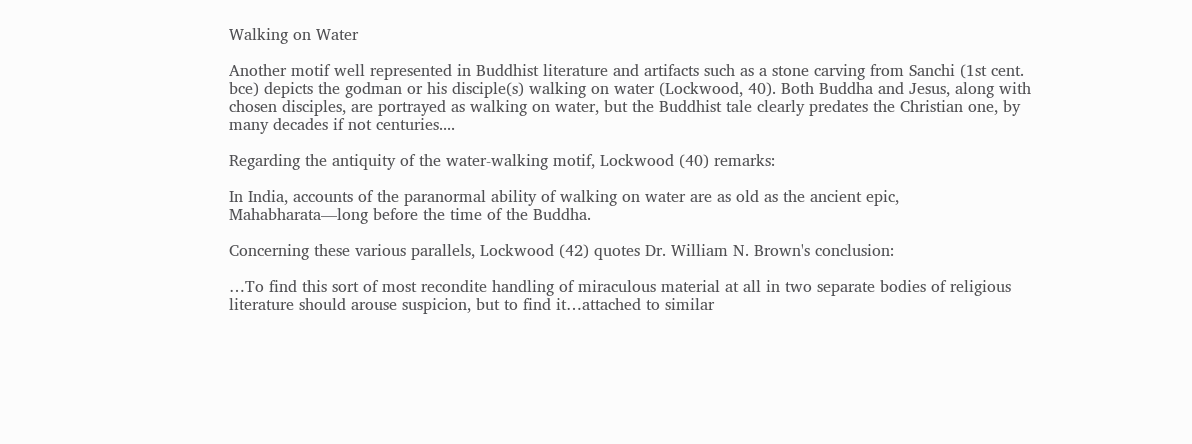Walking on Water

Another motif well represented in Buddhist literature and artifacts such as a stone carving from Sanchi (1st cent. bce) depicts the godman or his disciple(s) walking on water (Lockwood, 40). Both Buddha and Jesus, along with chosen disciples, are portrayed as walking on water, but the Buddhist tale clearly predates the Christian one, by many decades if not centuries....

Regarding the antiquity of the water-walking motif, Lockwood (40) remarks:

In India, accounts of the paranormal ability of walking on water are as old as the ancient epic, Mahabharata—long before the time of the Buddha.

Concerning these various parallels, Lockwood (42) quotes Dr. William N. Brown's conclusion:

…To find this sort of most recondite handling of miraculous material at all in two separate bodies of religious literature should arouse suspicion, but to find it…attached to similar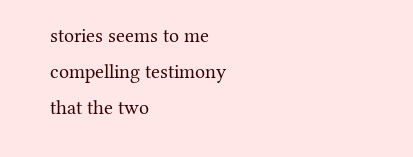stories seems to me compelling testimony that the two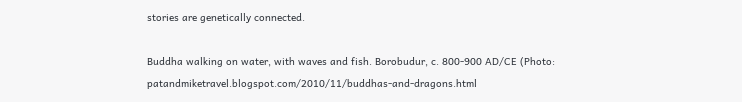stories are genetically connected.

Buddha walking on water, with waves and fish. Borobudur, c. 800-900 AD/CE (Photo: patandmiketravel.blogspot.com/2010/11/buddhas-and-dragons.html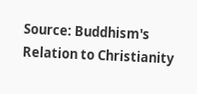Source: Buddhism's Relation to Christianity